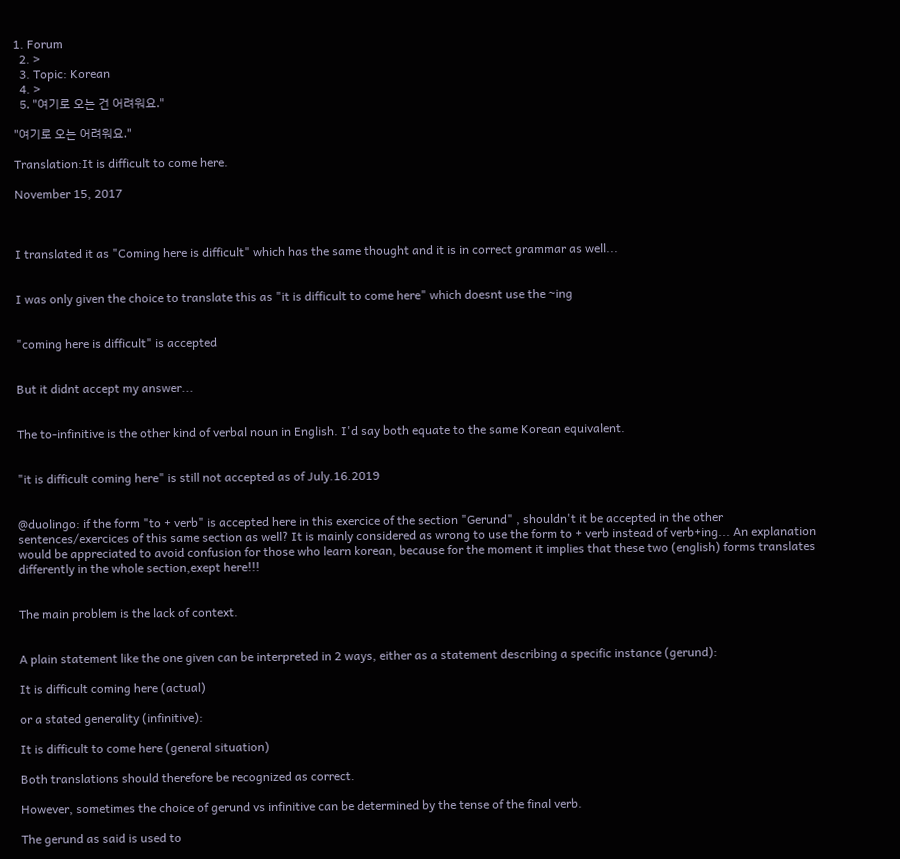1. Forum
  2. >
  3. Topic: Korean
  4. >
  5. "여기로 오는 건 어려워요."

"여기로 오는 어려워요."

Translation:It is difficult to come here.

November 15, 2017



I translated it as "Coming here is difficult" which has the same thought and it is in correct grammar as well...


I was only given the choice to translate this as "it is difficult to come here" which doesnt use the ~ing


"coming here is difficult" is accepted


But it didnt accept my answer...


The to-infinitive is the other kind of verbal noun in English. I'd say both equate to the same Korean equivalent.


"it is difficult coming here" is still not accepted as of July.16.2019


@duolingo: if the form "to + verb" is accepted here in this exercice of the section "Gerund" , shouldn't it be accepted in the other sentences/exercices of this same section as well? It is mainly considered as wrong to use the form to + verb instead of verb+ing... An explanation would be appreciated to avoid confusion for those who learn korean, because for the moment it implies that these two (english) forms translates differently in the whole section,exept here!!!


The main problem is the lack of context.


A plain statement like the one given can be interpreted in 2 ways, either as a statement describing a specific instance (gerund):

It is difficult coming here (actual)

or a stated generality (infinitive):

It is difficult to come here (general situation)

Both translations should therefore be recognized as correct.

However, sometimes the choice of gerund vs infinitive can be determined by the tense of the final verb.

The gerund as said is used to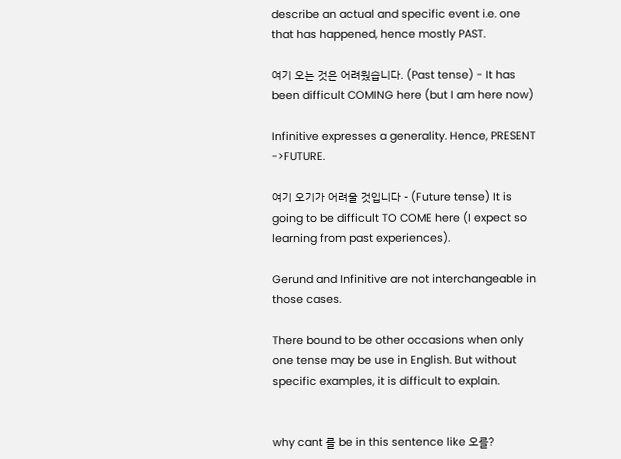describe an actual and specific event i.e. one that has happened, hence mostly PAST.

여기 오는 것은 어려웠습니다. (Past tense) - It has been difficult COMING here (but I am here now)

Infinitive expresses a generality. Hence, PRESENT ->FUTURE.

여기 오기가 어려울 것입니다 - (Future tense) It is going to be difficult TO COME here (I expect so learning from past experiences).

Gerund and Infinitive are not interchangeable in those cases.

There bound to be other occasions when only one tense may be use in English. But without specific examples, it is difficult to explain.


why cant 를 be in this sentence like 오를?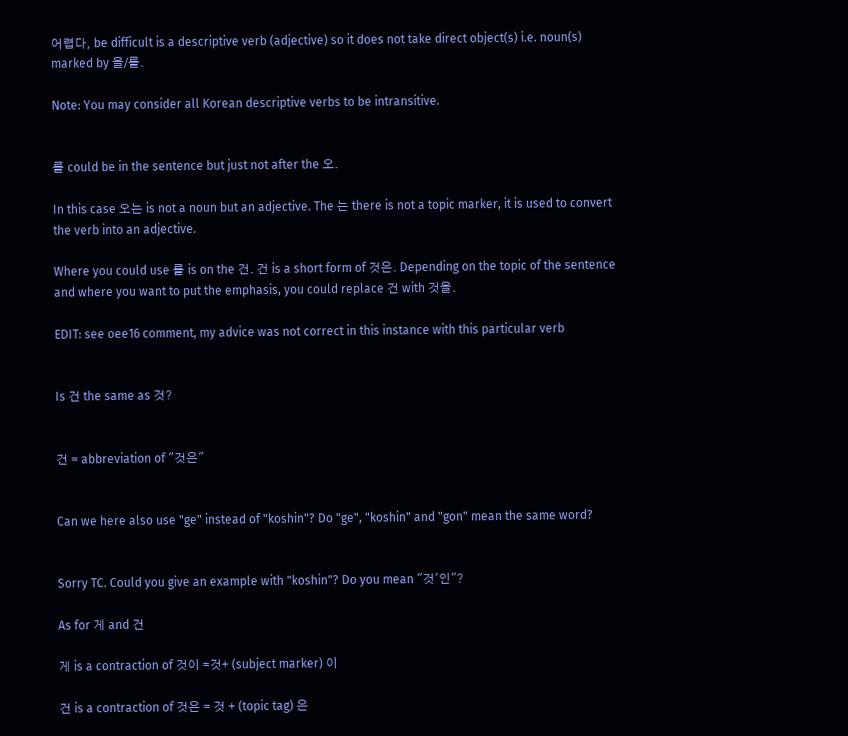어렵다, be difficult is a descriptive verb (adjective) so it does not take direct object(s) i.e. noun(s) marked by 을/를.

Note: You may consider all Korean descriptive verbs to be intransitive.


를 could be in the sentence but just not after the 오.

In this case 오는 is not a noun but an adjective. The 는 there is not a topic marker, it is used to convert the verb into an adjective.

Where you could use 를 is on the 건. 건 is a short form of 것은. Depending on the topic of the sentence and where you want to put the emphasis, you could replace 건 with 것을.

EDIT: see oee16 comment, my advice was not correct in this instance with this particular verb


Is 건 the same as 것?


건 = abbreviation of "것은"


Can we here also use "ge" instead of "koshin"? Do "ge", "koshin" and "gon" mean the same word?


Sorry TC. Could you give an example with "koshin"? Do you mean "것'인"?

As for 게 and 건

게 is a contraction of 것이 =것+ (subject marker) 이

건 is a contraction of 것은 = 것 + (topic tag) 은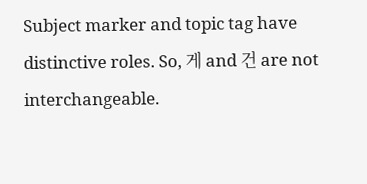Subject marker and topic tag have distinctive roles. So, 게 and 건 are not interchangeable.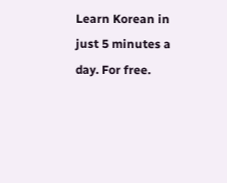Learn Korean in just 5 minutes a day. For free.